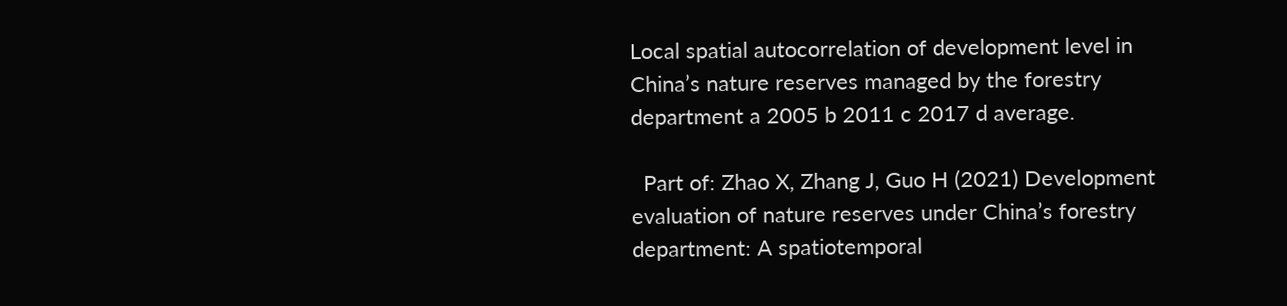Local spatial autocorrelation of development level in China’s nature reserves managed by the forestry department a 2005 b 2011 c 2017 d average.

  Part of: Zhao X, Zhang J, Guo H (2021) Development evaluation of nature reserves under China’s forestry department: A spatiotemporal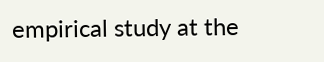empirical study at the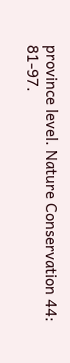province level. Nature Conservation 44: 81-97.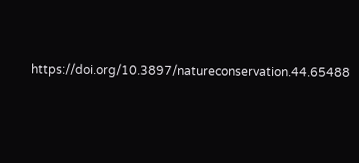https://doi.org/10.3897/natureconservation.44.65488